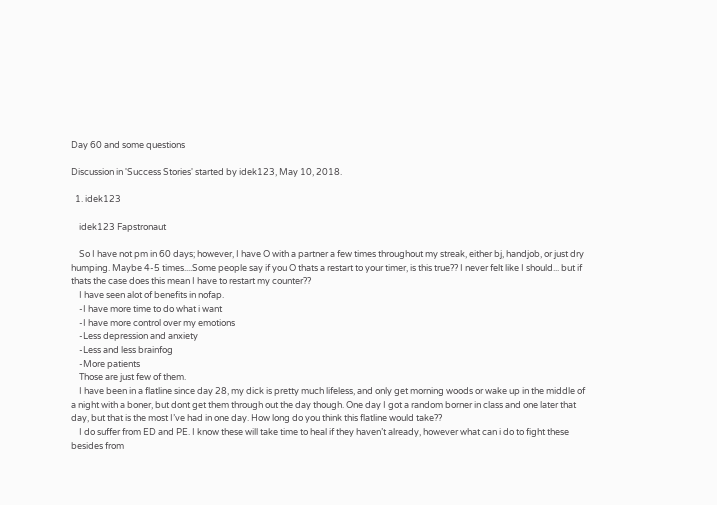Day 60 and some questions

Discussion in 'Success Stories' started by idek123, May 10, 2018.

  1. idek123

    idek123 Fapstronaut

    So I have not pm in 60 days; however, I have O with a partner a few times throughout my streak, either bj, handjob, or just dry humping. Maybe 4-5 times....Some people say if you O thats a restart to your timer, is this true?? I never felt like I should... but if thats the case does this mean I have to restart my counter??
    I have seen alot of benefits in nofap.
    -I have more time to do what i want
    -I have more control over my emotions
    -Less depression and anxiety
    -Less and less brainfog
    -More patients
    Those are just few of them.
    I have been in a flatline since day 28, my dick is pretty much lifeless, and only get morning woods or wake up in the middle of a night with a boner, but dont get them through out the day though. One day I got a random borner in class and one later that day, but that is the most I’ve had in one day. How long do you think this flatline would take??
    I do suffer from ED and PE. I know these will take time to heal if they haven’t already, however what can i do to fight these besides from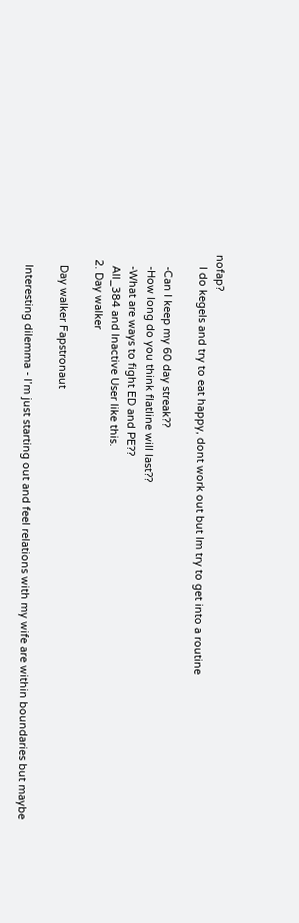nofap?
    I do kegels and try to eat happy, dont work out but Im try to get into a routine

    -Can I keep my 60 day streak??
    -How long do you think flatline will last??
    -What are ways to fight ED and PE??
    All_384 and Inactive User like this.
  2. Day walker

    Day walker Fapstronaut

    Interesting dilemma - I’m just starting out and feel relations with my wife are within boundaries but maybe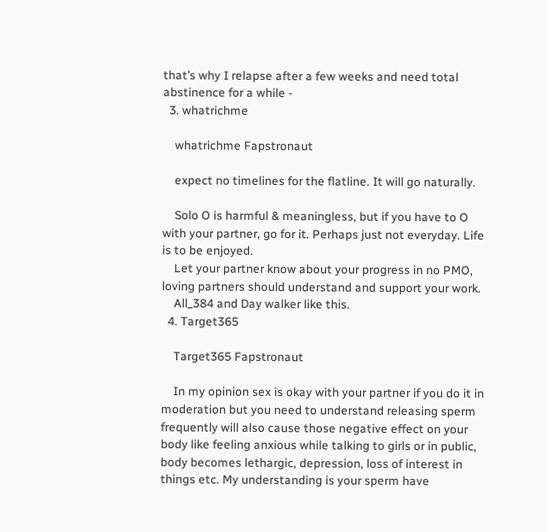that’s why I relapse after a few weeks and need total abstinence for a while -
  3. whatrichme

    whatrichme Fapstronaut

    expect no timelines for the flatline. It will go naturally.

    Solo O is harmful & meaningless, but if you have to O with your partner, go for it. Perhaps just not everyday. Life is to be enjoyed.
    Let your partner know about your progress in no PMO, loving partners should understand and support your work.
    All_384 and Day walker like this.
  4. Target365

    Target365 Fapstronaut

    In my opinion sex is okay with your partner if you do it in moderation but you need to understand releasing sperm frequently will also cause those negative effect on your body like feeling anxious while talking to girls or in public, body becomes lethargic, depression, loss of interest in things etc. My understanding is your sperm have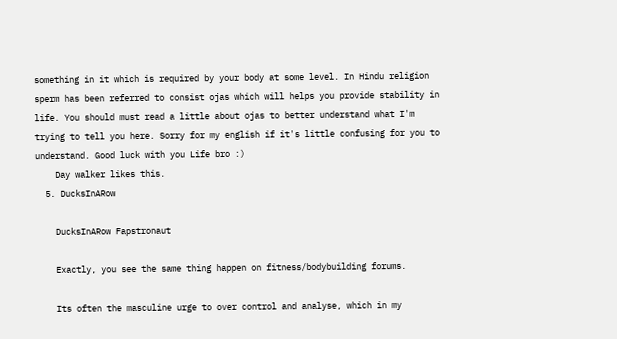something in it which is required by your body at some level. In Hindu religion sperm has been referred to consist ojas which will helps you provide stability in life. You should must read a little about ojas to better understand what I'm trying to tell you here. Sorry for my english if it's little confusing for you to understand. Good luck with you Life bro :)
    Day walker likes this.
  5. DucksInARow

    DucksInARow Fapstronaut

    Exactly, you see the same thing happen on fitness/bodybuilding forums.

    Its often the masculine urge to over control and analyse, which in my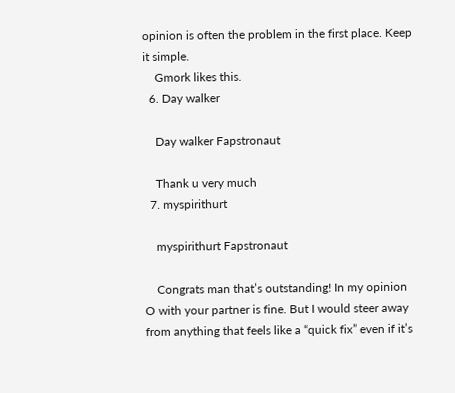opinion is often the problem in the first place. Keep it simple.
    Gmork likes this.
  6. Day walker

    Day walker Fapstronaut

    Thank u very much
  7. myspirithurt

    myspirithurt Fapstronaut

    Congrats man that’s outstanding! In my opinion O with your partner is fine. But I would steer away from anything that feels like a “quick fix” even if it’s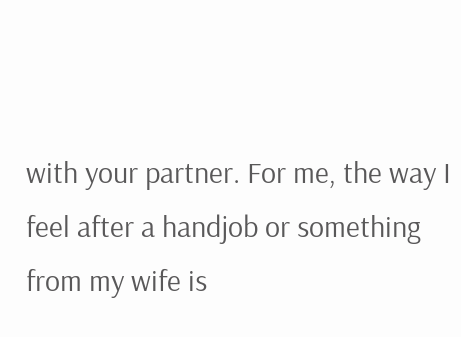with your partner. For me, the way I feel after a handjob or something from my wife is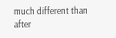much different than after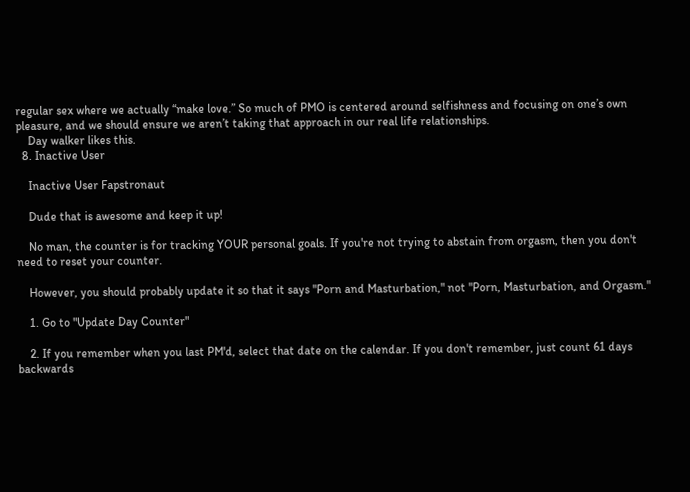regular sex where we actually “make love.” So much of PMO is centered around selfishness and focusing on one’s own pleasure, and we should ensure we aren’t taking that approach in our real life relationships.
    Day walker likes this.
  8. Inactive User

    Inactive User Fapstronaut

    Dude that is awesome and keep it up!

    No man, the counter is for tracking YOUR personal goals. If you're not trying to abstain from orgasm, then you don't need to reset your counter.

    However, you should probably update it so that it says "Porn and Masturbation," not "Porn, Masturbation, and Orgasm."

    1. Go to "Update Day Counter"

    2. If you remember when you last PM'd, select that date on the calendar. If you don't remember, just count 61 days backwards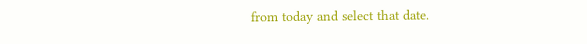from today and select that date.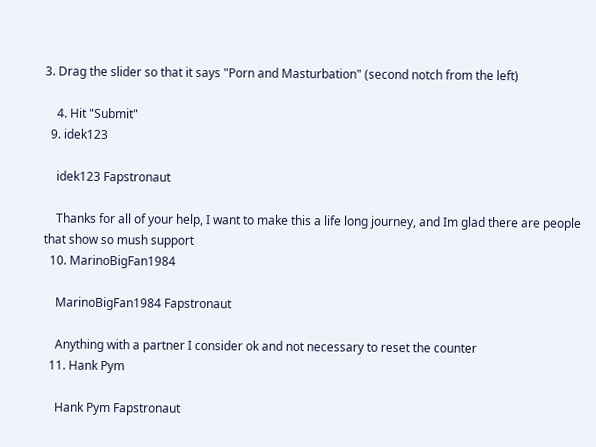3. Drag the slider so that it says "Porn and Masturbation" (second notch from the left)

    4. Hit "Submit"
  9. idek123

    idek123 Fapstronaut

    Thanks for all of your help, I want to make this a life long journey, and Im glad there are people that show so mush support
  10. MarinoBigFan1984

    MarinoBigFan1984 Fapstronaut

    Anything with a partner I consider ok and not necessary to reset the counter
  11. Hank Pym

    Hank Pym Fapstronaut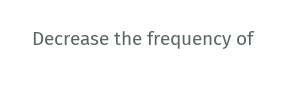Decrease the frequency of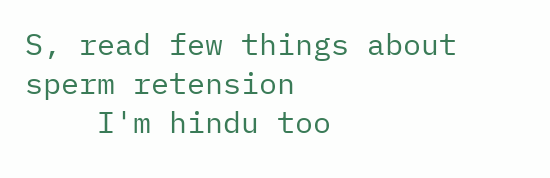S, read few things about sperm retension
    I'm hindu too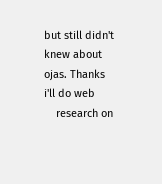but still didn't knew about ojas. Thanks i'll do web
    research on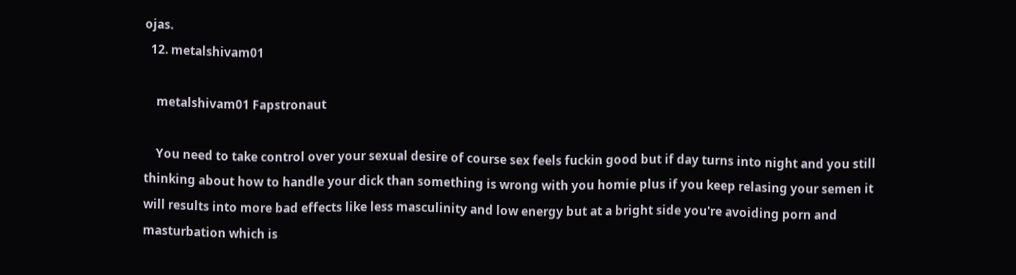ojas.
  12. metalshivam01

    metalshivam01 Fapstronaut

    You need to take control over your sexual desire of course sex feels fuckin good but if day turns into night and you still thinking about how to handle your dick than something is wrong with you homie plus if you keep relasing your semen it will results into more bad effects like less masculinity and low energy but at a bright side you're avoiding porn and masturbation which is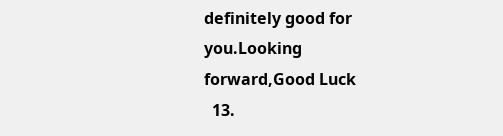definitely good for you.Looking forward,Good Luck
  13.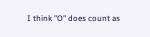I think "O" does count as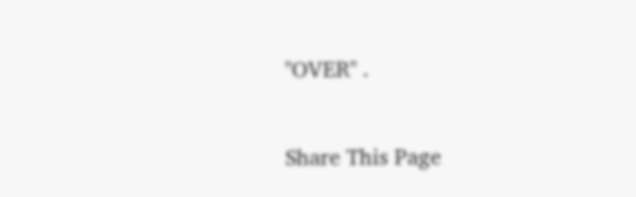"OVER" .

Share This Page